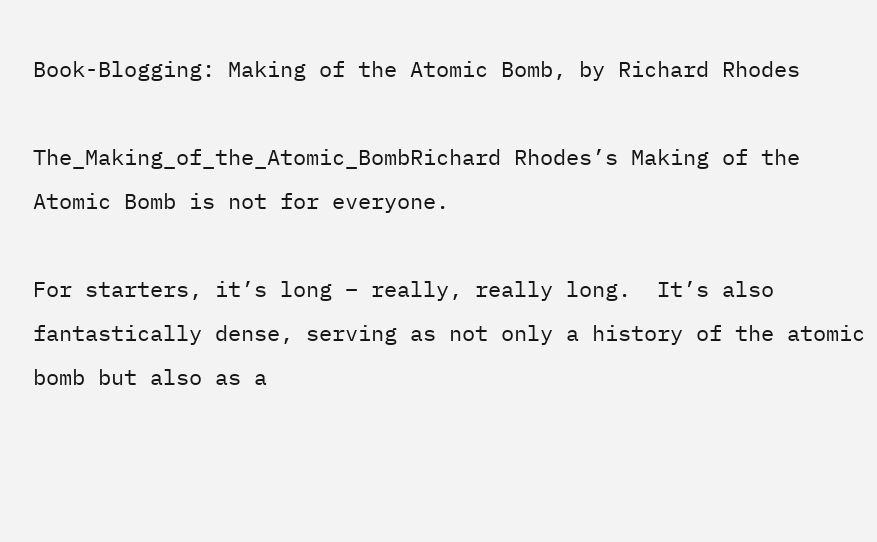Book-Blogging: Making of the Atomic Bomb, by Richard Rhodes

The_Making_of_the_Atomic_BombRichard Rhodes’s Making of the Atomic Bomb is not for everyone.

For starters, it’s long – really, really long.  It’s also fantastically dense, serving as not only a history of the atomic bomb but also as a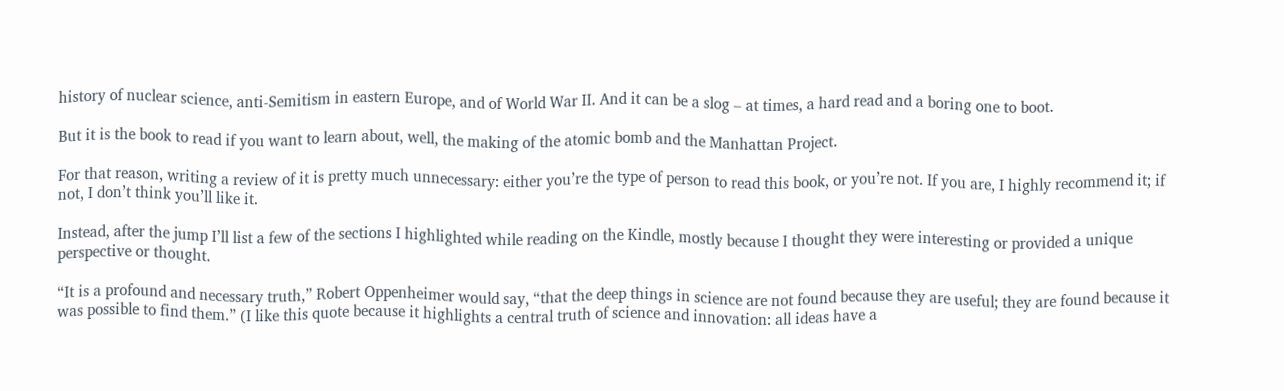history of nuclear science, anti-Semitism in eastern Europe, and of World War II. And it can be a slog – at times, a hard read and a boring one to boot.

But it is the book to read if you want to learn about, well, the making of the atomic bomb and the Manhattan Project.

For that reason, writing a review of it is pretty much unnecessary: either you’re the type of person to read this book, or you’re not. If you are, I highly recommend it; if not, I don’t think you’ll like it.

Instead, after the jump I’ll list a few of the sections I highlighted while reading on the Kindle, mostly because I thought they were interesting or provided a unique perspective or thought.

“It is a profound and necessary truth,” Robert Oppenheimer would say, “that the deep things in science are not found because they are useful; they are found because it was possible to find them.” (I like this quote because it highlights a central truth of science and innovation: all ideas have a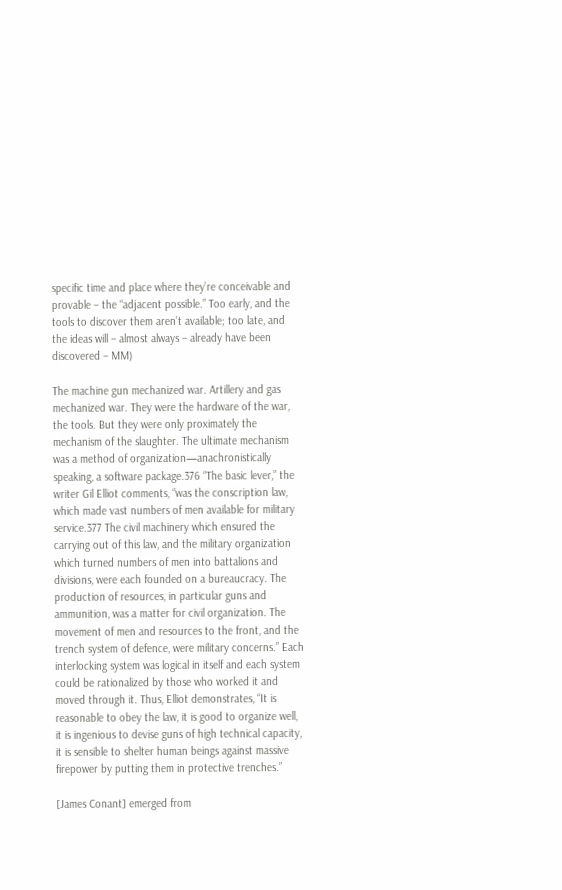specific time and place where they’re conceivable and provable – the “adjacent possible.” Too early, and the tools to discover them aren’t available; too late, and the ideas will – almost always – already have been discovered – MM)

The machine gun mechanized war. Artillery and gas mechanized war. They were the hardware of the war, the tools. But they were only proximately the mechanism of the slaughter. The ultimate mechanism was a method of organization—anachronistically speaking, a software package.376 “The basic lever,” the writer Gil Elliot comments, “was the conscription law, which made vast numbers of men available for military service.377 The civil machinery which ensured the carrying out of this law, and the military organization which turned numbers of men into battalions and divisions, were each founded on a bureaucracy. The production of resources, in particular guns and ammunition, was a matter for civil organization. The movement of men and resources to the front, and the trench system of defence, were military concerns.” Each interlocking system was logical in itself and each system could be rationalized by those who worked it and moved through it. Thus, Elliot demonstrates, “It is reasonable to obey the law, it is good to organize well, it is ingenious to devise guns of high technical capacity, it is sensible to shelter human beings against massive firepower by putting them in protective trenches.”

[James Conant] emerged from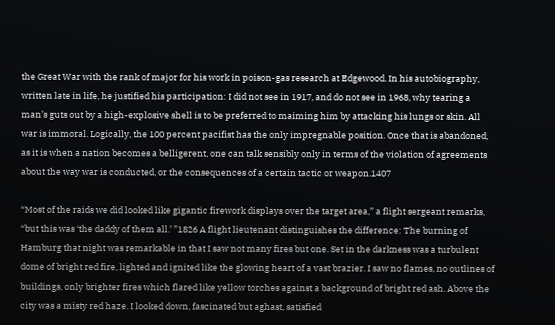the Great War with the rank of major for his work in poison-gas research at Edgewood. In his autobiography, written late in life, he justified his participation: I did not see in 1917, and do not see in 1968, why tearing a man’s guts out by a high-explosive shell is to be preferred to maiming him by attacking his lungs or skin. All war is immoral. Logically, the 100 percent pacifist has the only impregnable position. Once that is abandoned, as it is when a nation becomes a belligerent, one can talk sensibly only in terms of the violation of agreements about the way war is conducted, or the consequences of a certain tactic or weapon.1407

“Most of the raids we did looked like gigantic firework displays over the target area,” a flight sergeant remarks, “but this was ‘the daddy of them all.’ ”1826 A flight lieutenant distinguishes the difference: The burning of Hamburg that night was remarkable in that I saw not many fires but one. Set in the darkness was a turbulent dome of bright red fire, lighted and ignited like the glowing heart of a vast brazier. I saw no flames, no outlines of buildings, only brighter fires which flared like yellow torches against a background of bright red ash. Above the city was a misty red haze. I looked down, fascinated but aghast, satisfied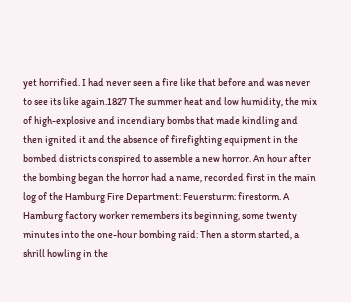yet horrified. I had never seen a fire like that before and was never to see its like again.1827 The summer heat and low humidity, the mix of high-explosive and incendiary bombs that made kindling and then ignited it and the absence of firefighting equipment in the bombed districts conspired to assemble a new horror. An hour after the bombing began the horror had a name, recorded first in the main log of the Hamburg Fire Department: Feuersturm: firestorm. A Hamburg factory worker remembers its beginning, some twenty minutes into the one-hour bombing raid: Then a storm started, a shrill howling in the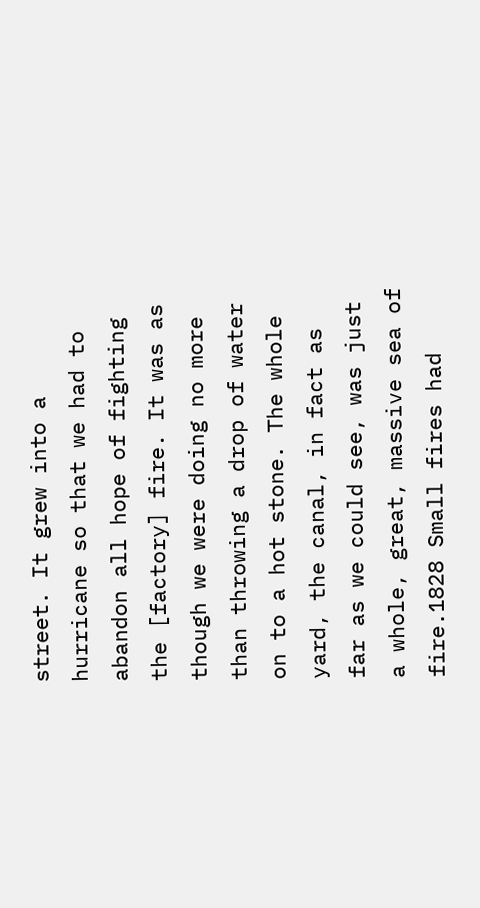street. It grew into a hurricane so that we had to abandon all hope of fighting the [factory] fire. It was as though we were doing no more than throwing a drop of water on to a hot stone. The whole yard, the canal, in fact as far as we could see, was just a whole, great, massive sea of fire.1828 Small fires had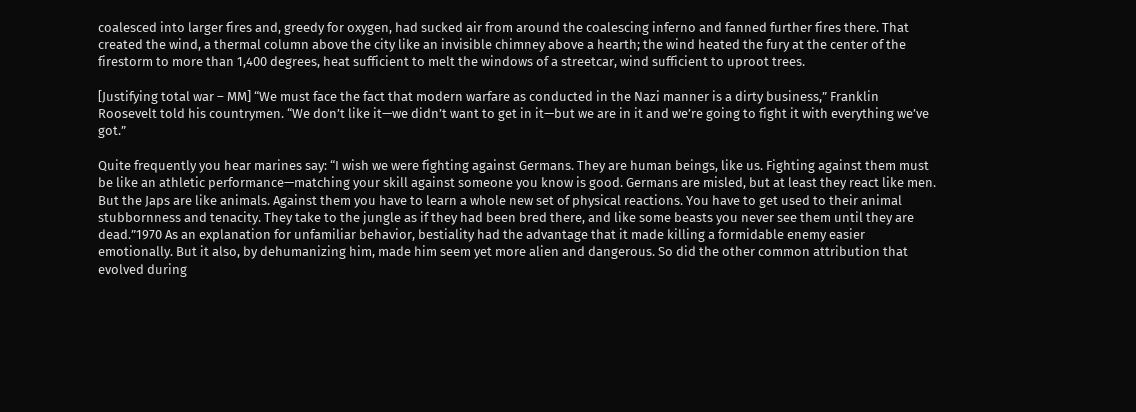coalesced into larger fires and, greedy for oxygen, had sucked air from around the coalescing inferno and fanned further fires there. That created the wind, a thermal column above the city like an invisible chimney above a hearth; the wind heated the fury at the center of the firestorm to more than 1,400 degrees, heat sufficient to melt the windows of a streetcar, wind sufficient to uproot trees.

[Justifying total war – MM] “We must face the fact that modern warfare as conducted in the Nazi manner is a dirty business,” Franklin Roosevelt told his countrymen. “We don’t like it—we didn’t want to get in it—but we are in it and we’re going to fight it with everything we’ve got.”

Quite frequently you hear marines say: “I wish we were fighting against Germans. They are human beings, like us. Fighting against them must be like an athletic performance—matching your skill against someone you know is good. Germans are misled, but at least they react like men. But the Japs are like animals. Against them you have to learn a whole new set of physical reactions. You have to get used to their animal stubbornness and tenacity. They take to the jungle as if they had been bred there, and like some beasts you never see them until they are dead.”1970 As an explanation for unfamiliar behavior, bestiality had the advantage that it made killing a formidable enemy easier emotionally. But it also, by dehumanizing him, made him seem yet more alien and dangerous. So did the other common attribution that evolved during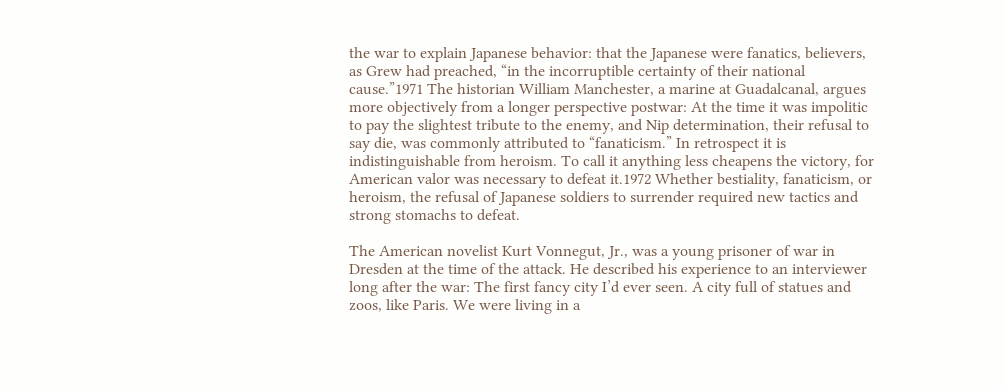the war to explain Japanese behavior: that the Japanese were fanatics, believers, as Grew had preached, “in the incorruptible certainty of their national cause.”1971 The historian William Manchester, a marine at Guadalcanal, argues more objectively from a longer perspective postwar: At the time it was impolitic to pay the slightest tribute to the enemy, and Nip determination, their refusal to say die, was commonly attributed to “fanaticism.” In retrospect it is indistinguishable from heroism. To call it anything less cheapens the victory, for American valor was necessary to defeat it.1972 Whether bestiality, fanaticism, or heroism, the refusal of Japanese soldiers to surrender required new tactics and strong stomachs to defeat.

The American novelist Kurt Vonnegut, Jr., was a young prisoner of war in Dresden at the time of the attack. He described his experience to an interviewer long after the war: The first fancy city I’d ever seen. A city full of statues and zoos, like Paris. We were living in a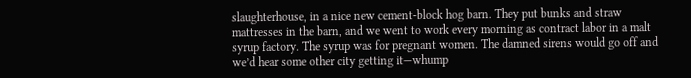slaughterhouse, in a nice new cement-block hog barn. They put bunks and straw mattresses in the barn, and we went to work every morning as contract labor in a malt syrup factory. The syrup was for pregnant women. The damned sirens would go off and we’d hear some other city getting it—whump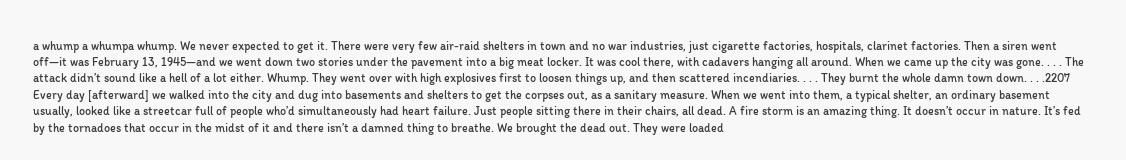a whump a whumpa whump. We never expected to get it. There were very few air-raid shelters in town and no war industries, just cigarette factories, hospitals, clarinet factories. Then a siren went off—it was February 13, 1945—and we went down two stories under the pavement into a big meat locker. It was cool there, with cadavers hanging all around. When we came up the city was gone. . . . The attack didn’t sound like a hell of a lot either. Whump. They went over with high explosives first to loosen things up, and then scattered incendiaries. . . . They burnt the whole damn town down. . . .2207 Every day [afterward] we walked into the city and dug into basements and shelters to get the corpses out, as a sanitary measure. When we went into them, a typical shelter, an ordinary basement usually, looked like a streetcar full of people who’d simultaneously had heart failure. Just people sitting there in their chairs, all dead. A fire storm is an amazing thing. It doesn’t occur in nature. It’s fed by the tornadoes that occur in the midst of it and there isn’t a damned thing to breathe. We brought the dead out. They were loaded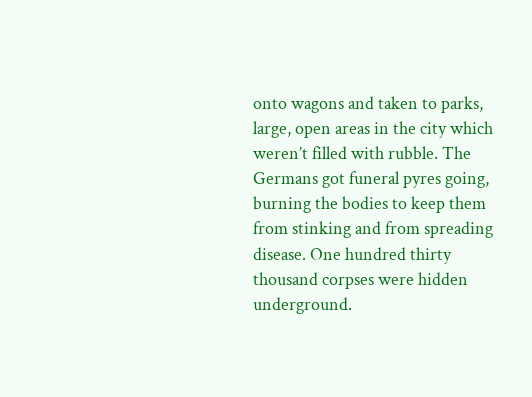onto wagons and taken to parks, large, open areas in the city which weren’t filled with rubble. The Germans got funeral pyres going, burning the bodies to keep them from stinking and from spreading disease. One hundred thirty thousand corpses were hidden underground.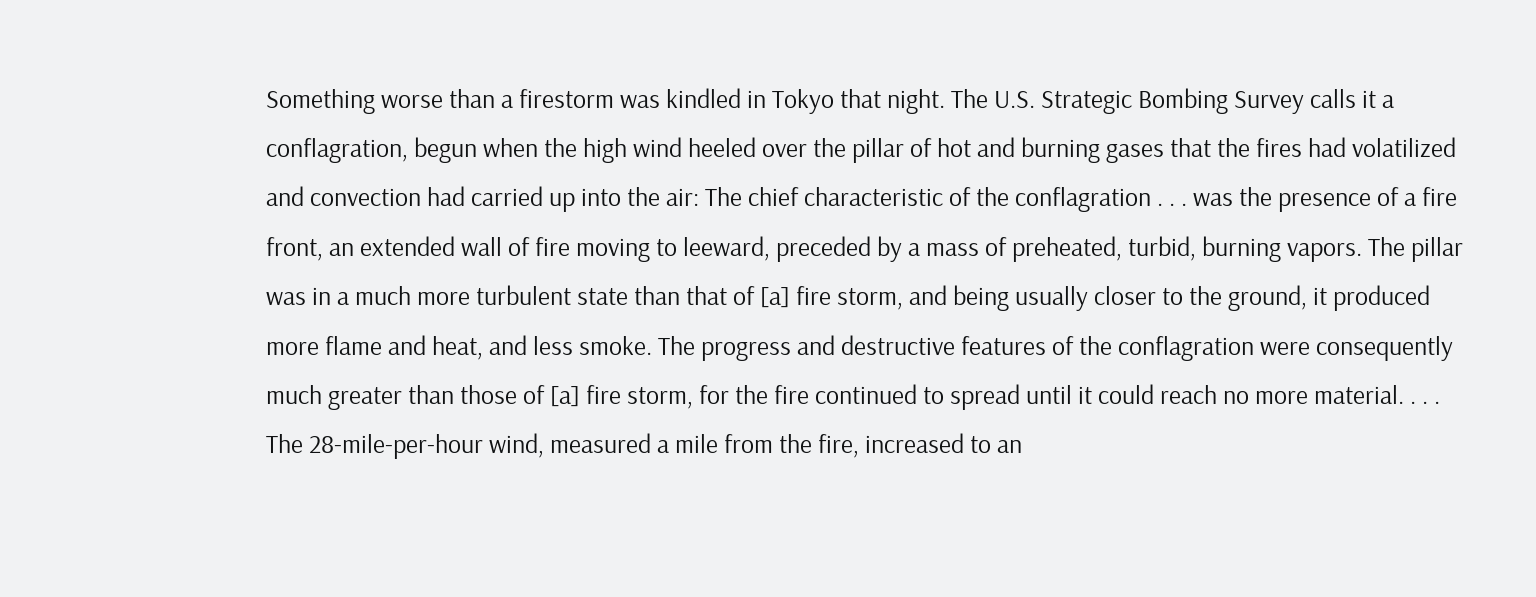Something worse than a firestorm was kindled in Tokyo that night. The U.S. Strategic Bombing Survey calls it a conflagration, begun when the high wind heeled over the pillar of hot and burning gases that the fires had volatilized and convection had carried up into the air: The chief characteristic of the conflagration . . . was the presence of a fire front, an extended wall of fire moving to leeward, preceded by a mass of preheated, turbid, burning vapors. The pillar was in a much more turbulent state than that of [a] fire storm, and being usually closer to the ground, it produced more flame and heat, and less smoke. The progress and destructive features of the conflagration were consequently much greater than those of [a] fire storm, for the fire continued to spread until it could reach no more material. . . . The 28-mile-per-hour wind, measured a mile from the fire, increased to an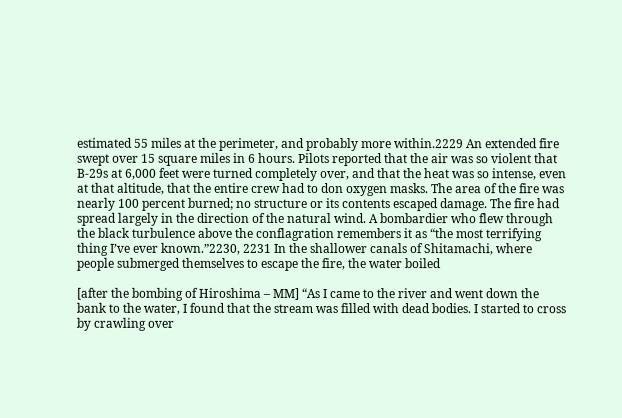estimated 55 miles at the perimeter, and probably more within.2229 An extended fire swept over 15 square miles in 6 hours. Pilots reported that the air was so violent that B-29s at 6,000 feet were turned completely over, and that the heat was so intense, even at that altitude, that the entire crew had to don oxygen masks. The area of the fire was nearly 100 percent burned; no structure or its contents escaped damage. The fire had spread largely in the direction of the natural wind. A bombardier who flew through the black turbulence above the conflagration remembers it as “the most terrifying thing I’ve ever known.”2230, 2231 In the shallower canals of Shitamachi, where people submerged themselves to escape the fire, the water boiled

[after the bombing of Hiroshima – MM] “As I came to the river and went down the bank to the water, I found that the stream was filled with dead bodies. I started to cross by crawling over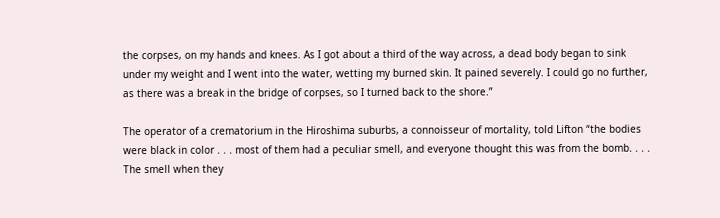the corpses, on my hands and knees. As I got about a third of the way across, a dead body began to sink under my weight and I went into the water, wetting my burned skin. It pained severely. I could go no further, as there was a break in the bridge of corpses, so I turned back to the shore.”

The operator of a crematorium in the Hiroshima suburbs, a connoisseur of mortality, told Lifton “the bodies were black in color . . . most of them had a peculiar smell, and everyone thought this was from the bomb. . . . The smell when they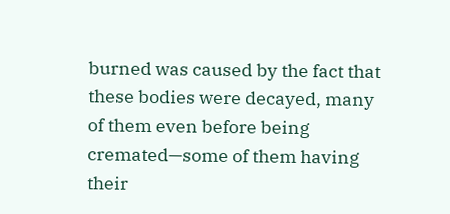burned was caused by the fact that these bodies were decayed, many of them even before being cremated—some of them having their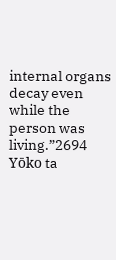internal organs decay even while the person was living.”2694 Yōko ta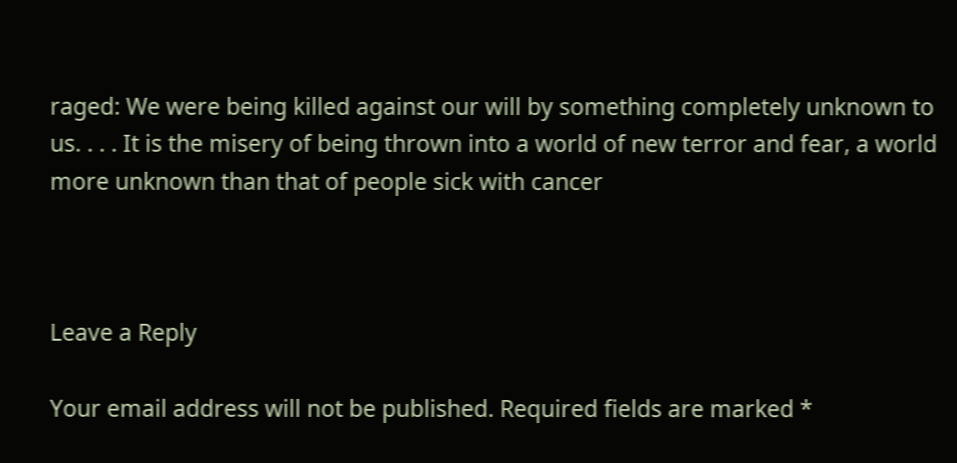raged: We were being killed against our will by something completely unknown to us. . . . It is the misery of being thrown into a world of new terror and fear, a world more unknown than that of people sick with cancer



Leave a Reply

Your email address will not be published. Required fields are marked *